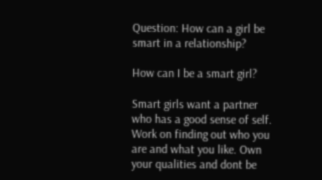Question: How can a girl be smart in a relationship?

How can I be a smart girl?

Smart girls want a partner who has a good sense of self. Work on finding out who you are and what you like. Own your qualities and dont be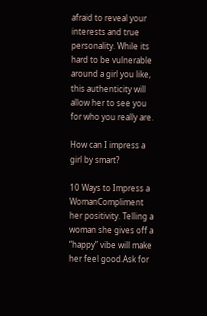afraid to reveal your interests and true personality. While its hard to be vulnerable around a girl you like, this authenticity will allow her to see you for who you really are.

How can I impress a girl by smart?

10 Ways to Impress a WomanCompliment her positivity. Telling a woman she gives off a “happy” vibe will make her feel good.Ask for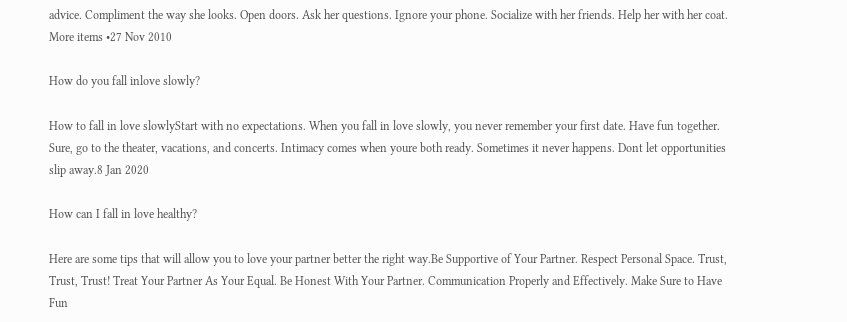advice. Compliment the way she looks. Open doors. Ask her questions. Ignore your phone. Socialize with her friends. Help her with her coat. More items •27 Nov 2010

How do you fall inlove slowly?

How to fall in love slowlyStart with no expectations. When you fall in love slowly, you never remember your first date. Have fun together. Sure, go to the theater, vacations, and concerts. Intimacy comes when youre both ready. Sometimes it never happens. Dont let opportunities slip away.8 Jan 2020

How can I fall in love healthy?

Here are some tips that will allow you to love your partner better the right way.Be Supportive of Your Partner. Respect Personal Space. Trust, Trust, Trust! Treat Your Partner As Your Equal. Be Honest With Your Partner. Communication Properly and Effectively. Make Sure to Have Fun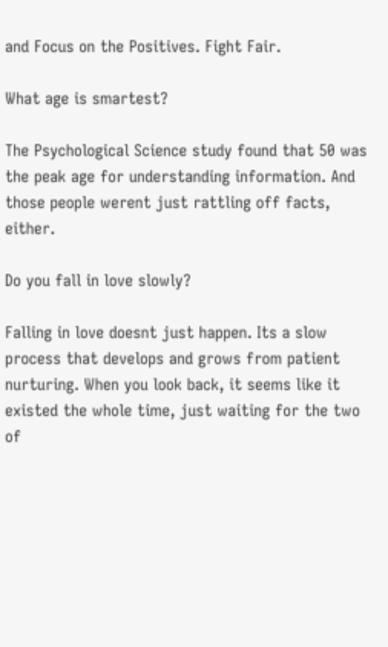and Focus on the Positives. Fight Fair.

What age is smartest?

The Psychological Science study found that 50 was the peak age for understanding information. And those people werent just rattling off facts, either.

Do you fall in love slowly?

Falling in love doesnt just happen. Its a slow process that develops and grows from patient nurturing. When you look back, it seems like it existed the whole time, just waiting for the two of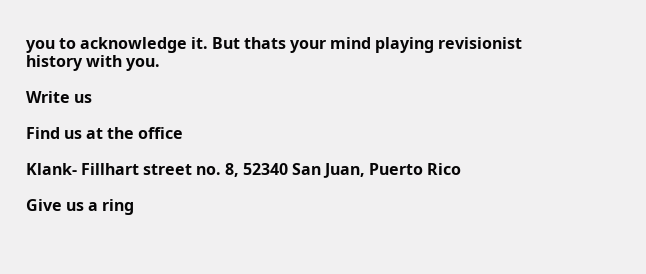you to acknowledge it. But thats your mind playing revisionist history with you.

Write us

Find us at the office

Klank- Fillhart street no. 8, 52340 San Juan, Puerto Rico

Give us a ring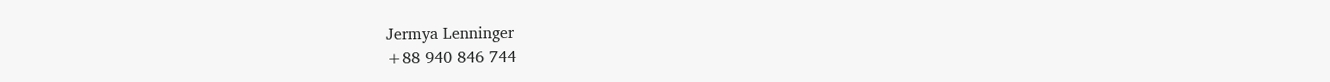Jermya Lenninger
+88 940 846 744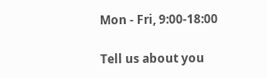Mon - Fri, 9:00-18:00

Tell us about you